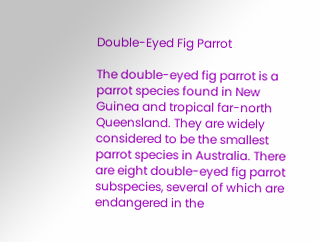Double-Eyed Fig Parrot

The double-eyed fig parrot is a parrot species found in New Guinea and tropical far-north Queensland. They are widely considered to be the smallest parrot species in Australia. There are eight double-eyed fig parrot subspecies, several of which are endangered in the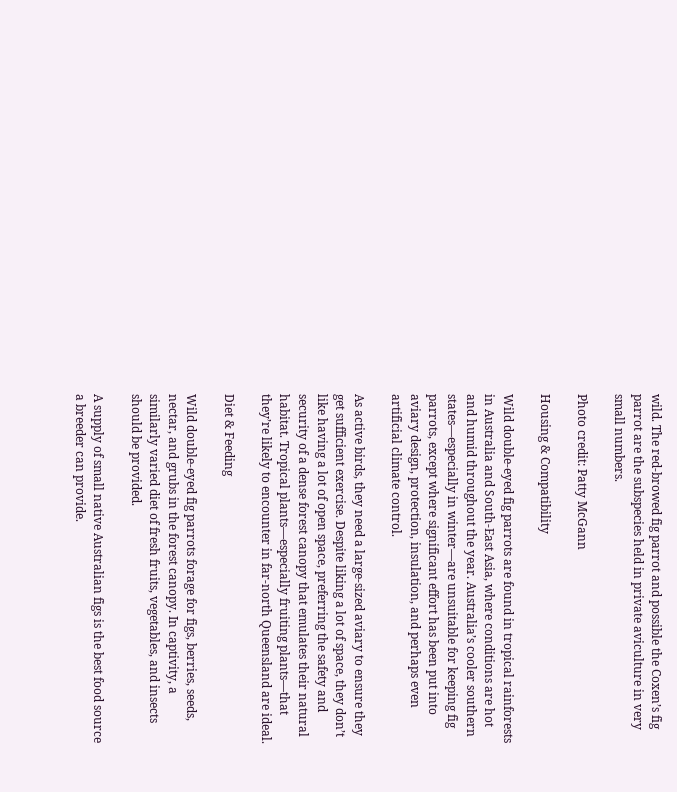wild. The red-browed fig parrot and possible the Coxen’s fig parrot are the subspecies held in private aviculture in very small numbers.

Photo credit: Patty McGann

Housing & Compatibility

Wild double-eyed fig parrots are found in tropical rainforests in Australia and South-East Asia, where conditions are hot and humid throughout the year. Australia’s cooler southern states—especially in winter—are unsuitable for keeping fig parrots, except where significant effort has been put into aviary design, protection, insulation, and perhaps even artificial climate control.

As active birds, they need a large-sized aviary to ensure they get sufficient exercise. Despite liking a lot of space, they don’t like having a lot of open space, preferring the safety and security of a dense forest canopy that emulates their natural habitat. Tropical plants—especially fruiting plants—that they’re likely to encounter in far-north Queensland are ideal.

Diet & Feeding

Wild double-eyed fig parrots forage for figs, berries, seeds, nectar, and grubs in the forest canopy. In captivity, a similarly varied diet of fresh fruits, vegetables, and insects should be provided.

A supply of small native Australian figs is the best food source a breeder can provide.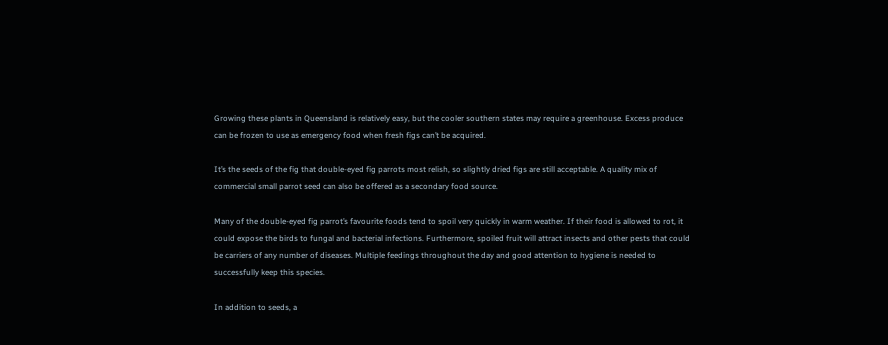Growing these plants in Queensland is relatively easy, but the cooler southern states may require a greenhouse. Excess produce can be frozen to use as emergency food when fresh figs can’t be acquired.

It’s the seeds of the fig that double-eyed fig parrots most relish, so slightly dried figs are still acceptable. A quality mix of commercial small parrot seed can also be offered as a secondary food source.

Many of the double-eyed fig parrot’s favourite foods tend to spoil very quickly in warm weather. If their food is allowed to rot, it could expose the birds to fungal and bacterial infections. Furthermore, spoiled fruit will attract insects and other pests that could be carriers of any number of diseases. Multiple feedings throughout the day and good attention to hygiene is needed to successfully keep this species.

In addition to seeds, a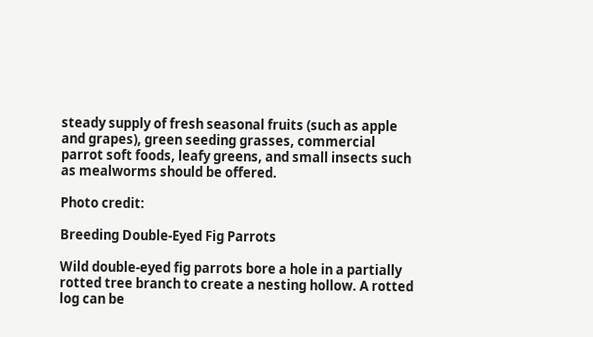steady supply of fresh seasonal fruits (such as apple and grapes), green seeding grasses, commercial parrot soft foods, leafy greens, and small insects such as mealworms should be offered.

Photo credit:

Breeding Double-Eyed Fig Parrots

Wild double-eyed fig parrots bore a hole in a partially rotted tree branch to create a nesting hollow. A rotted log can be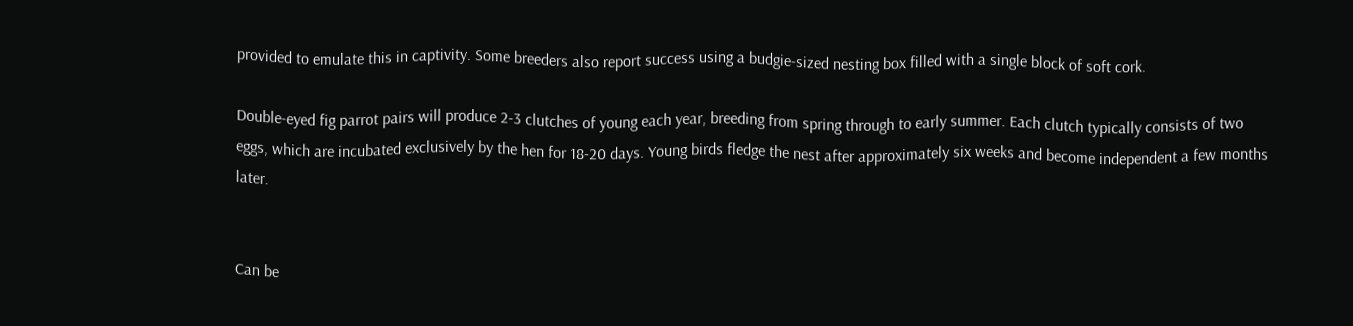provided to emulate this in captivity. Some breeders also report success using a budgie-sized nesting box filled with a single block of soft cork.

Double-eyed fig parrot pairs will produce 2-3 clutches of young each year, breeding from spring through to early summer. Each clutch typically consists of two eggs, which are incubated exclusively by the hen for 18-20 days. Young birds fledge the nest after approximately six weeks and become independent a few months later.


Can be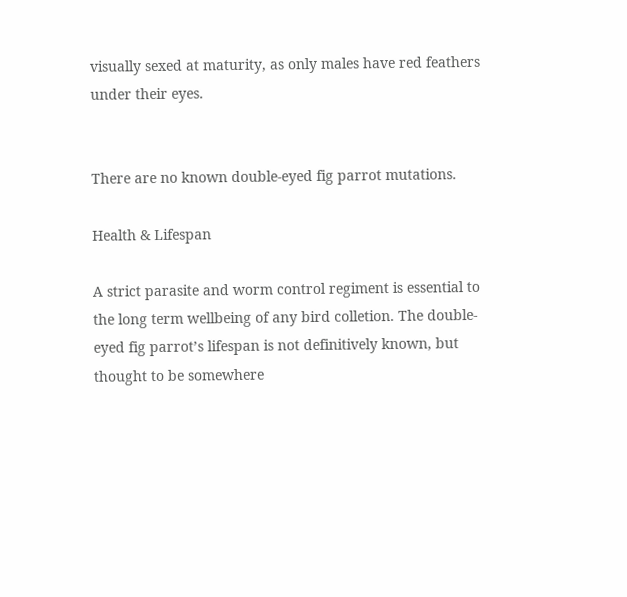visually sexed at maturity, as only males have red feathers under their eyes.


There are no known double-eyed fig parrot mutations.

Health & Lifespan

A strict parasite and worm control regiment is essential to the long term wellbeing of any bird colletion. The double-eyed fig parrot’s lifespan is not definitively known, but thought to be somewhere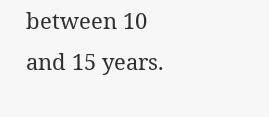between 10 and 15 years.